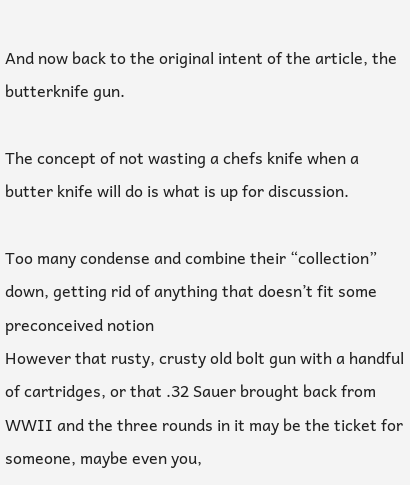And now back to the original intent of the article, the butterknife gun.

The concept of not wasting a chefs knife when a butter knife will do is what is up for discussion.

Too many condense and combine their “collection” down, getting rid of anything that doesn’t fit some preconceived notion
However that rusty, crusty old bolt gun with a handful of cartridges, or that .32 Sauer brought back from WWII and the three rounds in it may be the ticket for someone, maybe even you,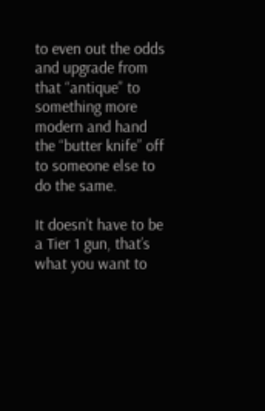to even out the odds and upgrade from that “antique” to something more modern and hand the “butter knife” off to someone else to do the same.

It doesn’t have to be a Tier 1 gun, that’s what you want to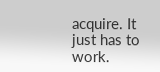acquire. It just has to work.